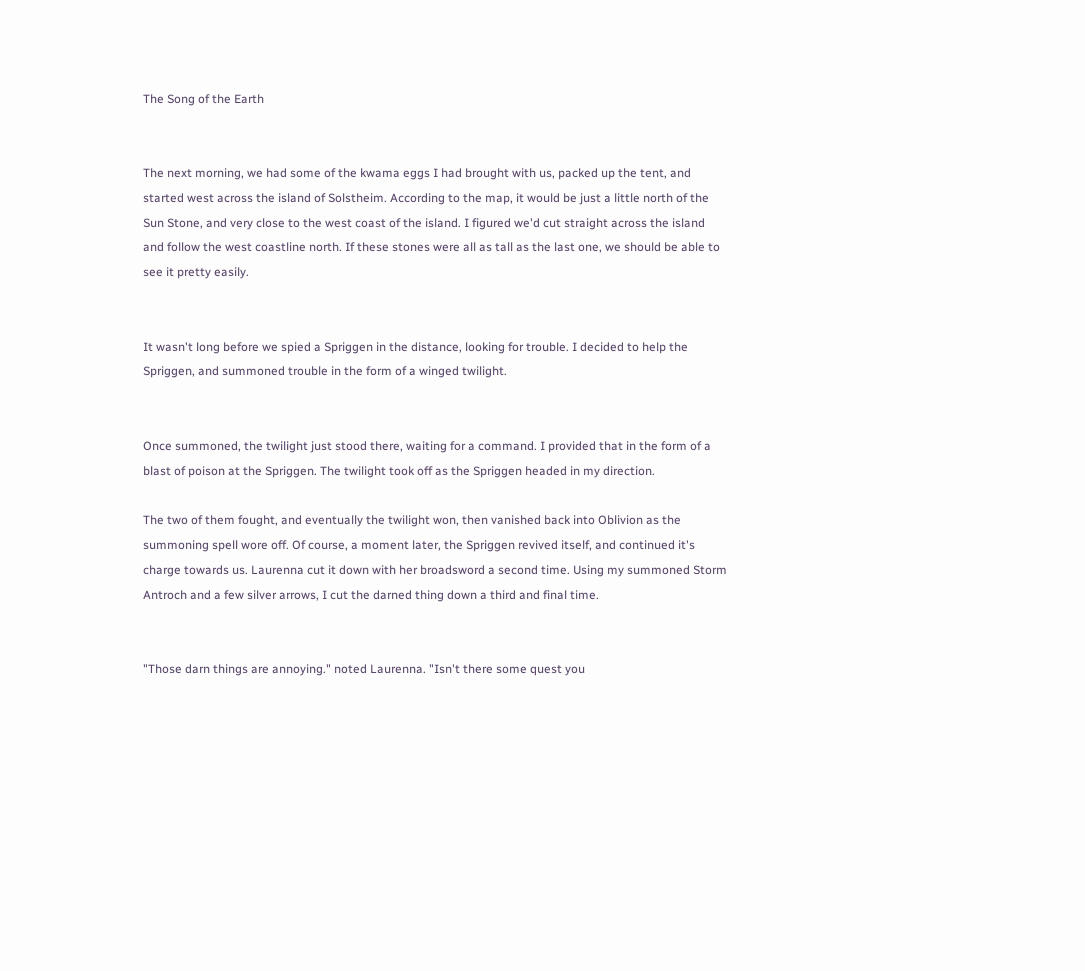The Song of the Earth


The next morning, we had some of the kwama eggs I had brought with us, packed up the tent, and started west across the island of Solstheim. According to the map, it would be just a little north of the Sun Stone, and very close to the west coast of the island. I figured we'd cut straight across the island and follow the west coastline north. If these stones were all as tall as the last one, we should be able to see it pretty easily.


It wasn't long before we spied a Spriggen in the distance, looking for trouble. I decided to help the Spriggen, and summoned trouble in the form of a winged twilight.


Once summoned, the twilight just stood there, waiting for a command. I provided that in the form of a blast of poison at the Spriggen. The twilight took off as the Spriggen headed in my direction.

The two of them fought, and eventually the twilight won, then vanished back into Oblivion as the summoning spell wore off. Of course, a moment later, the Spriggen revived itself, and continued it's charge towards us. Laurenna cut it down with her broadsword a second time. Using my summoned Storm Antroch and a few silver arrows, I cut the darned thing down a third and final time.


"Those darn things are annoying." noted Laurenna. "Isn't there some quest you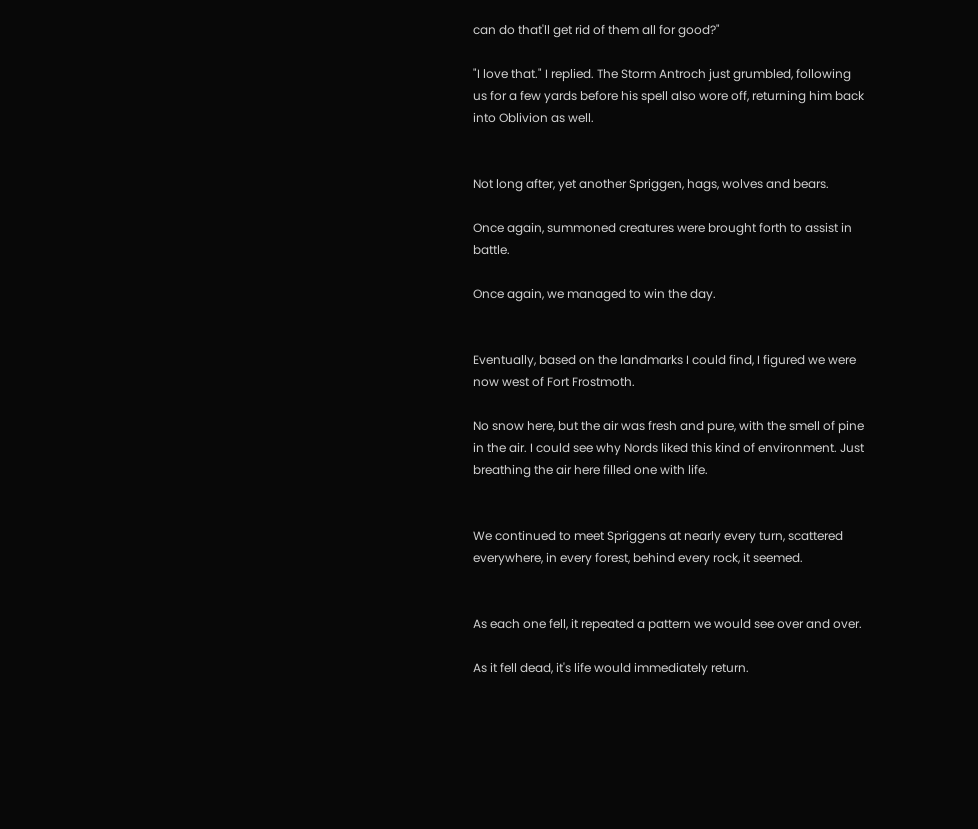can do that'll get rid of them all for good?"

"I love that." I replied. The Storm Antroch just grumbled, following us for a few yards before his spell also wore off, returning him back into Oblivion as well.


Not long after, yet another Spriggen, hags, wolves and bears.

Once again, summoned creatures were brought forth to assist in battle.

Once again, we managed to win the day.


Eventually, based on the landmarks I could find, I figured we were now west of Fort Frostmoth.

No snow here, but the air was fresh and pure, with the smell of pine in the air. I could see why Nords liked this kind of environment. Just breathing the air here filled one with life.


We continued to meet Spriggens at nearly every turn, scattered everywhere, in every forest, behind every rock, it seemed.


As each one fell, it repeated a pattern we would see over and over.

As it fell dead, it's life would immediately return.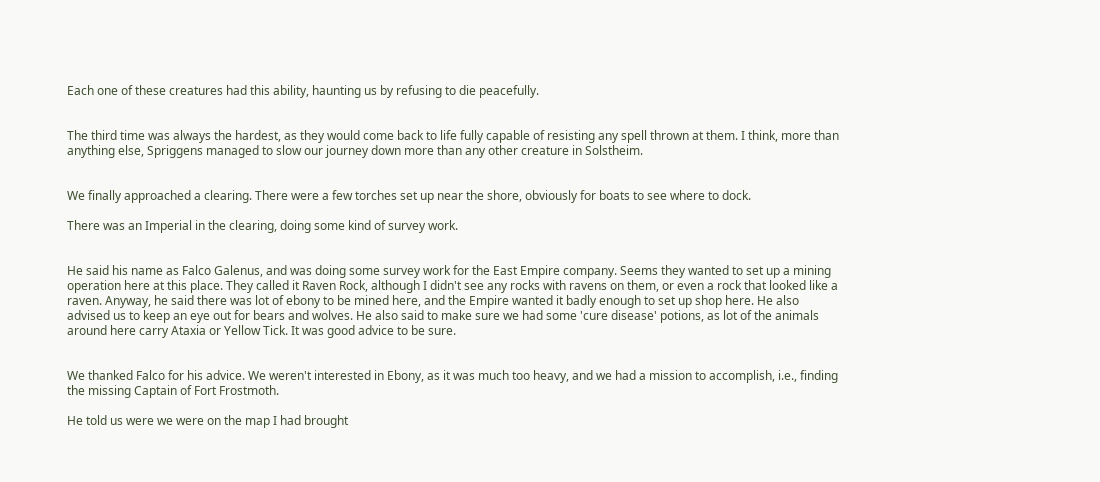Each one of these creatures had this ability, haunting us by refusing to die peacefully.


The third time was always the hardest, as they would come back to life fully capable of resisting any spell thrown at them. I think, more than anything else, Spriggens managed to slow our journey down more than any other creature in Solstheim.


We finally approached a clearing. There were a few torches set up near the shore, obviously for boats to see where to dock.

There was an Imperial in the clearing, doing some kind of survey work.


He said his name as Falco Galenus, and was doing some survey work for the East Empire company. Seems they wanted to set up a mining operation here at this place. They called it Raven Rock, although I didn't see any rocks with ravens on them, or even a rock that looked like a raven. Anyway, he said there was lot of ebony to be mined here, and the Empire wanted it badly enough to set up shop here. He also advised us to keep an eye out for bears and wolves. He also said to make sure we had some 'cure disease' potions, as lot of the animals around here carry Ataxia or Yellow Tick. It was good advice to be sure.


We thanked Falco for his advice. We weren't interested in Ebony, as it was much too heavy, and we had a mission to accomplish, i.e., finding the missing Captain of Fort Frostmoth.

He told us were we were on the map I had brought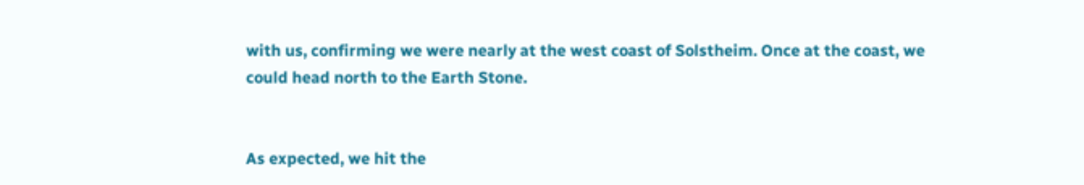with us, confirming we were nearly at the west coast of Solstheim. Once at the coast, we could head north to the Earth Stone.


As expected, we hit the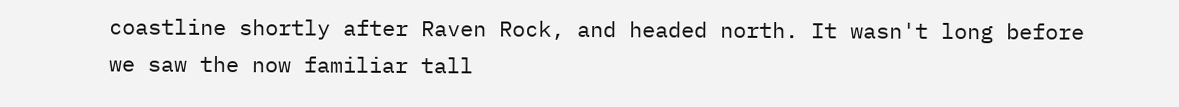coastline shortly after Raven Rock, and headed north. It wasn't long before we saw the now familiar tall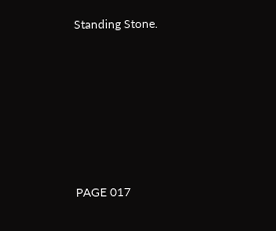Standing Stone.









PAGE 017